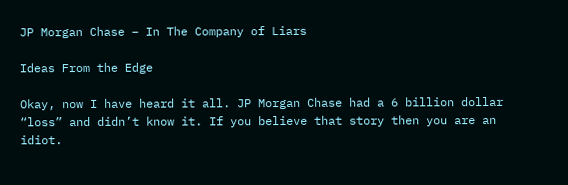JP Morgan Chase – In The Company of Liars

Ideas From the Edge

Okay, now I have heard it all. JP Morgan Chase had a 6 billion dollar “loss” and didn’t know it. If you believe that story then you are an idiot.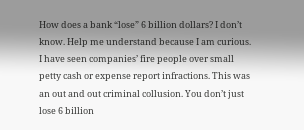How does a bank “lose” 6 billion dollars? I don’t know. Help me understand because I am curious. I have seen companies’ fire people over small petty cash or expense report infractions. This was an out and out criminal collusion. You don’t just lose 6 billion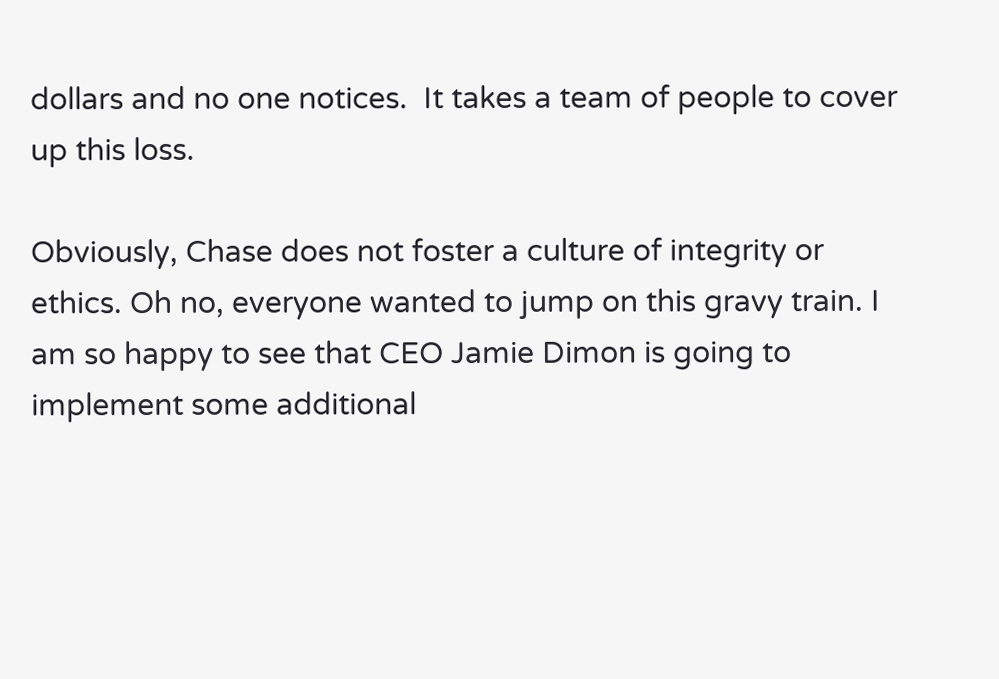dollars and no one notices.  It takes a team of people to cover up this loss.

Obviously, Chase does not foster a culture of integrity or ethics. Oh no, everyone wanted to jump on this gravy train. I am so happy to see that CEO Jamie Dimon is going to implement some additional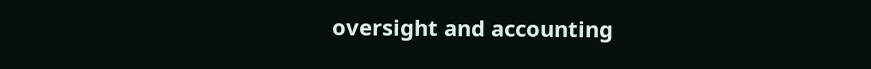oversight and accounting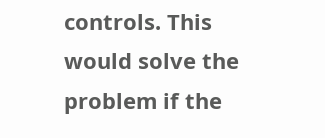controls. This would solve the problem if the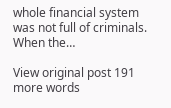whole financial system was not full of criminals. When the…

View original post 191 more words